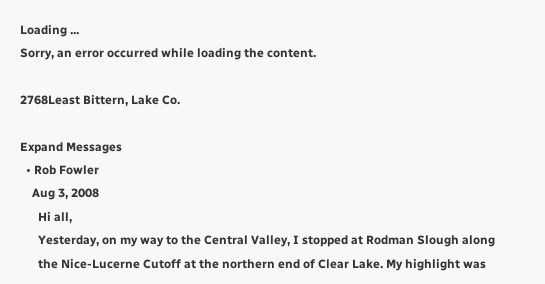Loading ...
Sorry, an error occurred while loading the content.

2768Least Bittern, Lake Co.

Expand Messages
  • Rob Fowler
    Aug 3, 2008
      Hi all,
      Yesterday, on my way to the Central Valley, I stopped at Rodman Slough along
      the Nice-Lucerne Cutoff at the northern end of Clear Lake. My highlight was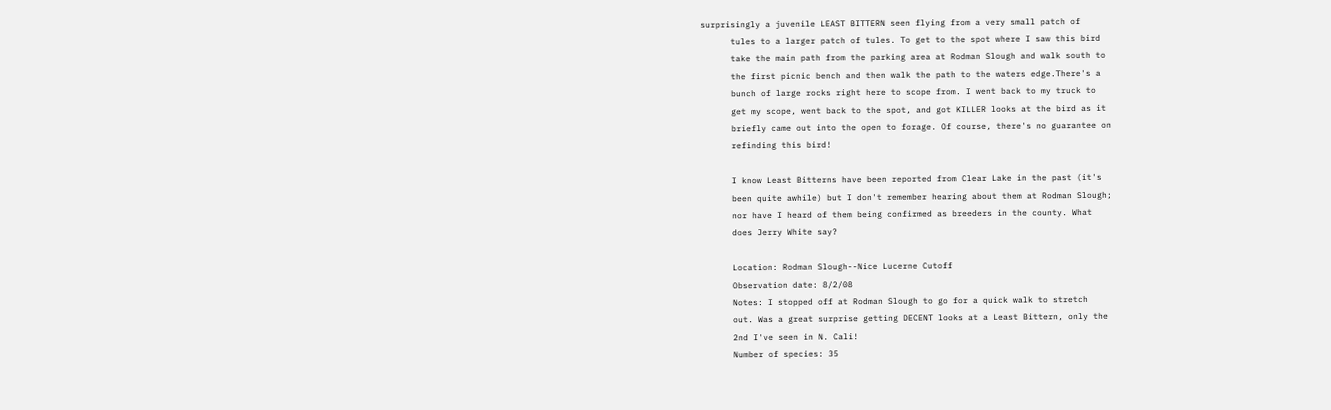surprisingly a juvenile LEAST BITTERN seen flying from a very small patch of
      tules to a larger patch of tules. To get to the spot where I saw this bird
      take the main path from the parking area at Rodman Slough and walk south to
      the first picnic bench and then walk the path to the waters edge.There's a
      bunch of large rocks right here to scope from. I went back to my truck to
      get my scope, went back to the spot, and got KILLER looks at the bird as it
      briefly came out into the open to forage. Of course, there's no guarantee on
      refinding this bird!

      I know Least Bitterns have been reported from Clear Lake in the past (it's
      been quite awhile) but I don't remember hearing about them at Rodman Slough;
      nor have I heard of them being confirmed as breeders in the county. What
      does Jerry White say?

      Location: Rodman Slough--Nice Lucerne Cutoff
      Observation date: 8/2/08
      Notes: I stopped off at Rodman Slough to go for a quick walk to stretch
      out. Was a great surprise getting DECENT looks at a Least Bittern, only the
      2nd I've seen in N. Cali!
      Number of species: 35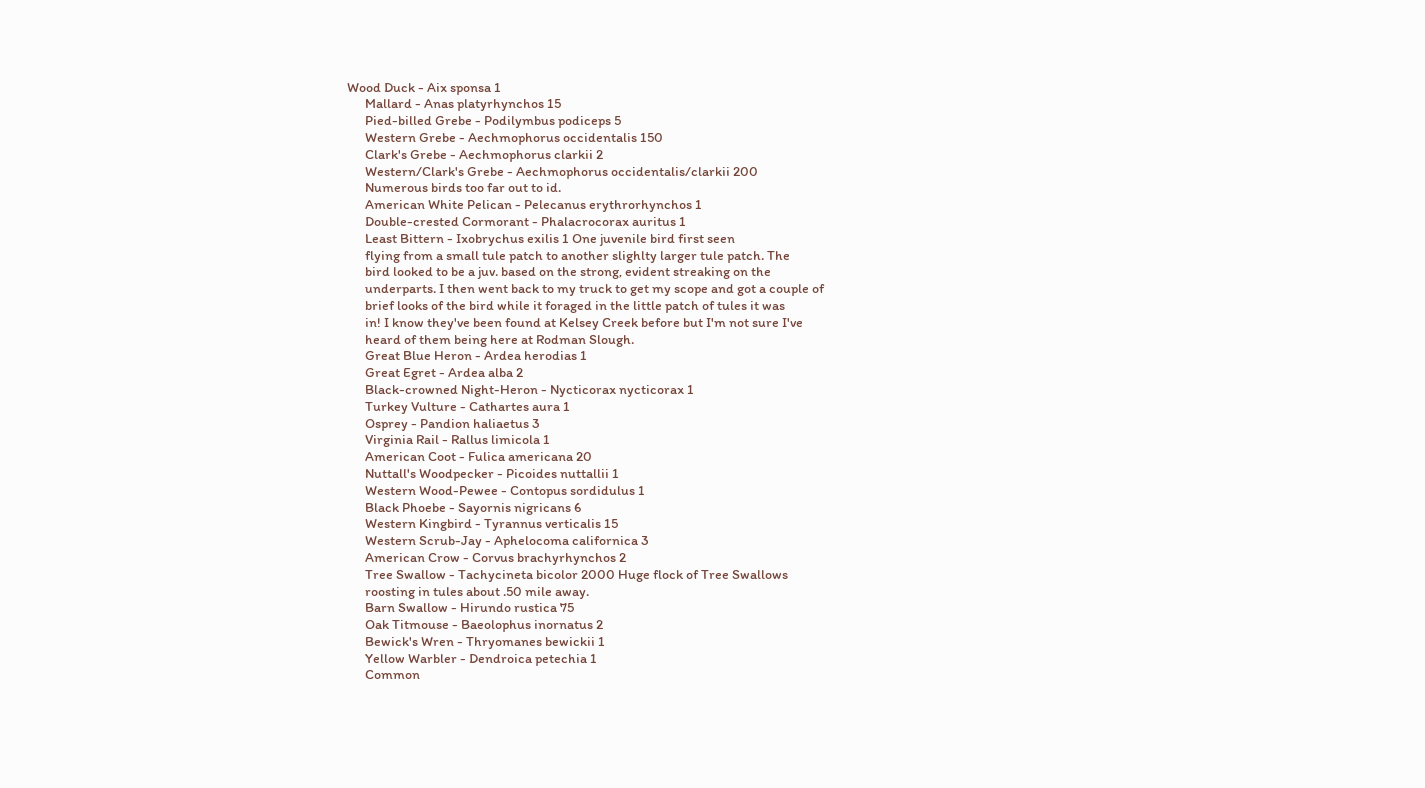Wood Duck - Aix sponsa 1
      Mallard - Anas platyrhynchos 15
      Pied-billed Grebe - Podilymbus podiceps 5
      Western Grebe - Aechmophorus occidentalis 150
      Clark's Grebe - Aechmophorus clarkii 2
      Western/Clark's Grebe - Aechmophorus occidentalis/clarkii 200
      Numerous birds too far out to id.
      American White Pelican - Pelecanus erythrorhynchos 1
      Double-crested Cormorant - Phalacrocorax auritus 1
      Least Bittern - Ixobrychus exilis 1 One juvenile bird first seen
      flying from a small tule patch to another slighlty larger tule patch. The
      bird looked to be a juv. based on the strong, evident streaking on the
      underparts. I then went back to my truck to get my scope and got a couple of
      brief looks of the bird while it foraged in the little patch of tules it was
      in! I know they've been found at Kelsey Creek before but I'm not sure I've
      heard of them being here at Rodman Slough.
      Great Blue Heron - Ardea herodias 1
      Great Egret - Ardea alba 2
      Black-crowned Night-Heron - Nycticorax nycticorax 1
      Turkey Vulture - Cathartes aura 1
      Osprey - Pandion haliaetus 3
      Virginia Rail - Rallus limicola 1
      American Coot - Fulica americana 20
      Nuttall's Woodpecker - Picoides nuttallii 1
      Western Wood-Pewee - Contopus sordidulus 1
      Black Phoebe - Sayornis nigricans 6
      Western Kingbird - Tyrannus verticalis 15
      Western Scrub-Jay - Aphelocoma californica 3
      American Crow - Corvus brachyrhynchos 2
      Tree Swallow - Tachycineta bicolor 2000 Huge flock of Tree Swallows
      roosting in tules about .50 mile away.
      Barn Swallow - Hirundo rustica 75
      Oak Titmouse - Baeolophus inornatus 2
      Bewick's Wren - Thryomanes bewickii 1
      Yellow Warbler - Dendroica petechia 1
      Common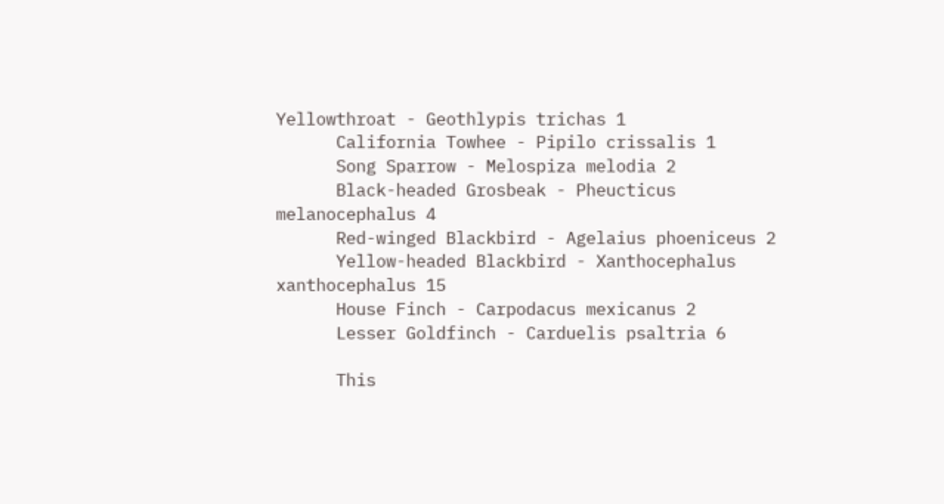Yellowthroat - Geothlypis trichas 1
      California Towhee - Pipilo crissalis 1
      Song Sparrow - Melospiza melodia 2
      Black-headed Grosbeak - Pheucticus melanocephalus 4
      Red-winged Blackbird - Agelaius phoeniceus 2
      Yellow-headed Blackbird - Xanthocephalus xanthocephalus 15
      House Finch - Carpodacus mexicanus 2
      Lesser Goldfinch - Carduelis psaltria 6

      This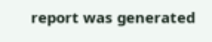report was generated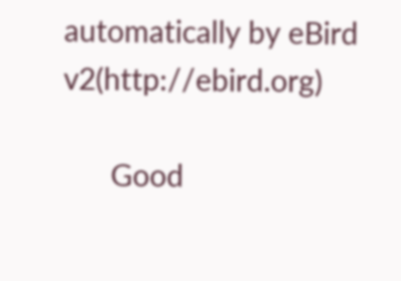automatically by eBird v2(http://ebird.org)

      Good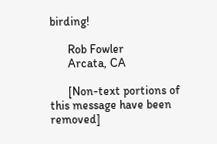birding!

      Rob Fowler
      Arcata, CA

      [Non-text portions of this message have been removed]